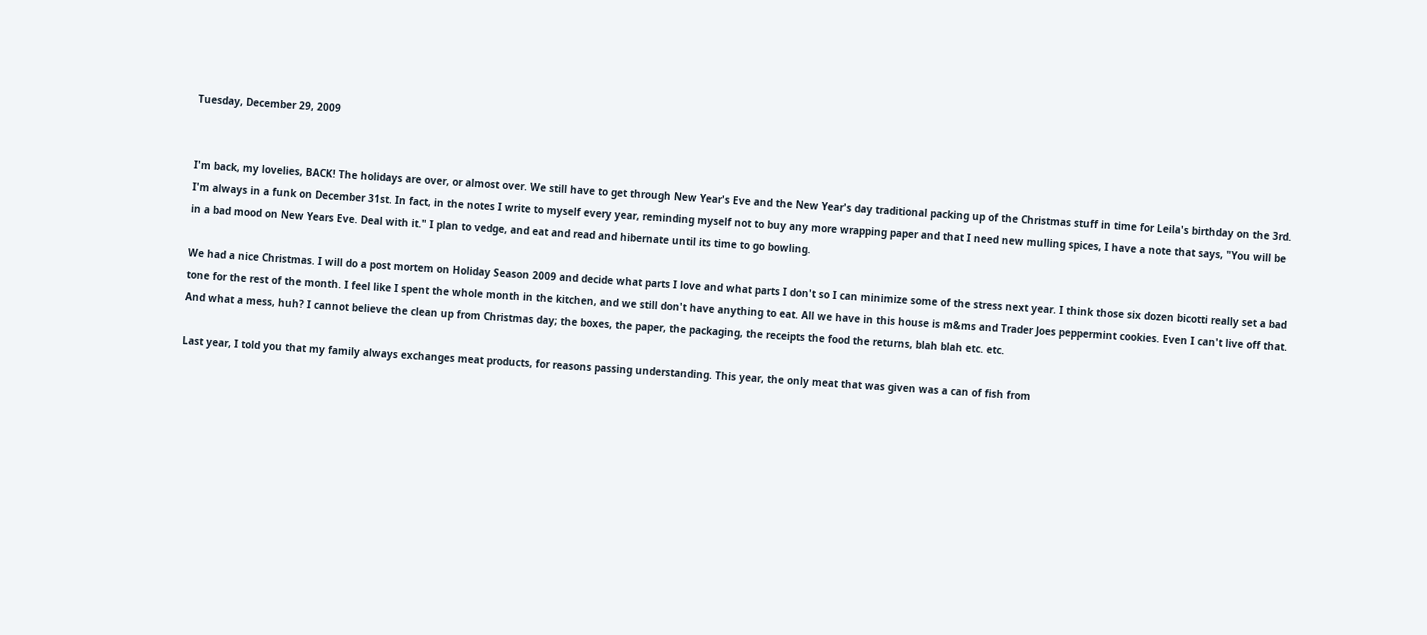Tuesday, December 29, 2009


I'm back, my lovelies, BACK! The holidays are over, or almost over. We still have to get through New Year's Eve and the New Year's day traditional packing up of the Christmas stuff in time for Leila's birthday on the 3rd. I'm always in a funk on December 31st. In fact, in the notes I write to myself every year, reminding myself not to buy any more wrapping paper and that I need new mulling spices, I have a note that says, "You will be in a bad mood on New Years Eve. Deal with it." I plan to vedge, and eat and read and hibernate until its time to go bowling.

We had a nice Christmas. I will do a post mortem on Holiday Season 2009 and decide what parts I love and what parts I don't so I can minimize some of the stress next year. I think those six dozen bicotti really set a bad tone for the rest of the month. I feel like I spent the whole month in the kitchen, and we still don't have anything to eat. All we have in this house is m&ms and Trader Joes peppermint cookies. Even I can't live off that. And what a mess, huh? I cannot believe the clean up from Christmas day; the boxes, the paper, the packaging, the receipts the food the returns, blah blah etc. etc.

Last year, I told you that my family always exchanges meat products, for reasons passing understanding. This year, the only meat that was given was a can of fish from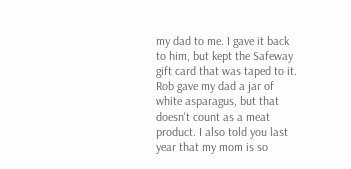my dad to me. I gave it back to him, but kept the Safeway gift card that was taped to it. Rob gave my dad a jar of white asparagus, but that doesn't count as a meat product. I also told you last year that my mom is so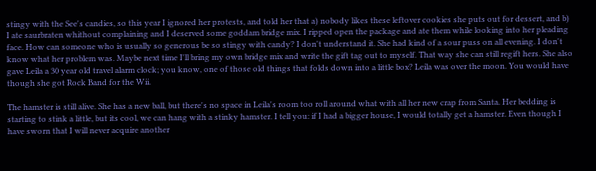stingy with the See's candies, so this year I ignored her protests, and told her that a) nobody likes these leftover cookies she puts out for dessert, and b) I ate saurbraten whithout complaining and I deserved some goddam bridge mix. I ripped open the package and ate them while looking into her pleading face. How can someone who is usually so generous be so stingy with candy? I don't understand it. She had kind of a sour puss on all evening. I don't know what her problem was. Maybe next time I'll bring my own bridge mix and write the gift tag out to myself. That way she can still regift hers. She also gave Leila a 30 year old travel alarm clock; you know, one of those old things that folds down into a little box? Leila was over the moon. You would have though she got Rock Band for the Wii.

The hamster is still alive. She has a new ball, but there's no space in Leila's room too roll around what with all her new crap from Santa. Her bedding is starting to stink a little, but its cool, we can hang with a stinky hamster. I tell you: if I had a bigger house, I would totally get a hamster. Even though I have sworn that I will never acquire another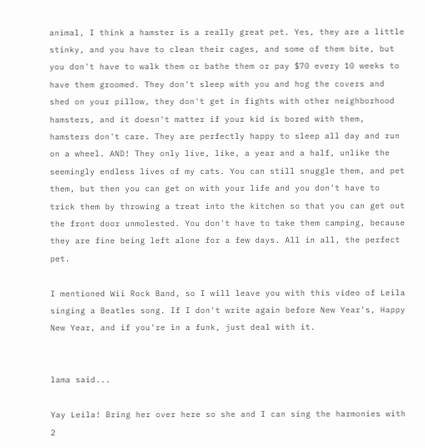animal, I think a hamster is a really great pet. Yes, they are a little stinky, and you have to clean their cages, and some of them bite, but you don't have to walk them or bathe them or pay $70 every 10 weeks to have them groomed. They don't sleep with you and hog the covers and shed on your pillow, they don't get in fights with other neighborhood hamsters, and it doesn't matter if your kid is bored with them, hamsters don't care. They are perfectly happy to sleep all day and run on a wheel. AND! They only live, like, a year and a half, unlike the seemingly endless lives of my cats. You can still snuggle them, and pet them, but then you can get on with your life and you don't have to trick them by throwing a treat into the kitchen so that you can get out the front door unmolested. You don't have to take them camping, because they are fine being left alone for a few days. All in all, the perfect pet.

I mentioned Wii Rock Band, so I will leave you with this video of Leila singing a Beatles song. If I don't write again before New Year's, Happy New Year, and if you're in a funk, just deal with it.


lama said...

Yay Leila! Bring her over here so she and I can sing the harmonies with 2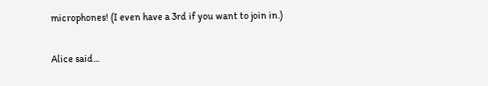microphones! (I even have a 3rd if you want to join in.)

Alice said...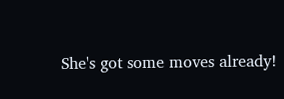She's got some moves already!